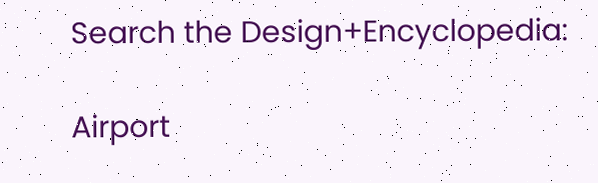Search the Design+Encyclopedia:

Airport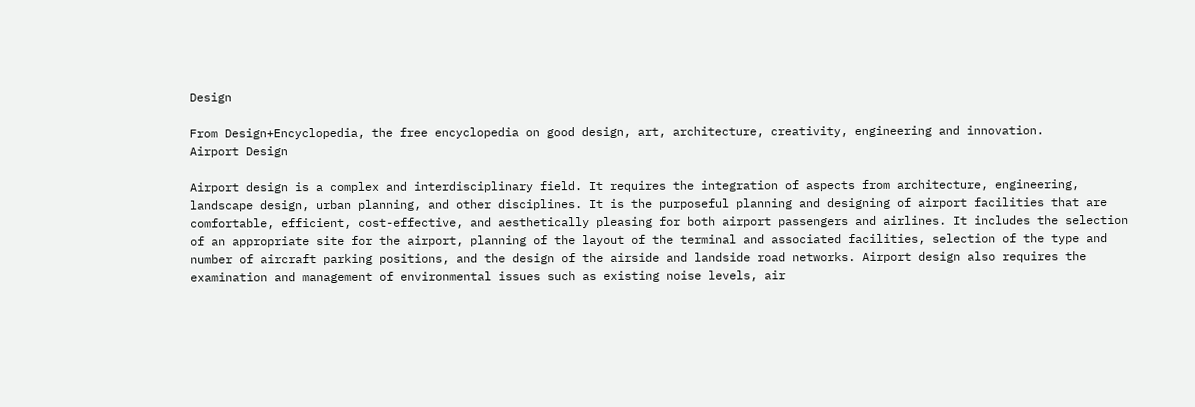Design

From Design+Encyclopedia, the free encyclopedia on good design, art, architecture, creativity, engineering and innovation.
Airport Design

Airport design is a complex and interdisciplinary field. It requires the integration of aspects from architecture, engineering, landscape design, urban planning, and other disciplines. It is the purposeful planning and designing of airport facilities that are comfortable, efficient, cost-effective, and aesthetically pleasing for both airport passengers and airlines. It includes the selection of an appropriate site for the airport, planning of the layout of the terminal and associated facilities, selection of the type and number of aircraft parking positions, and the design of the airside and landside road networks. Airport design also requires the examination and management of environmental issues such as existing noise levels, air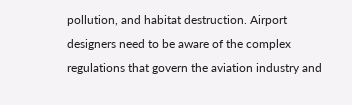pollution, and habitat destruction. Airport designers need to be aware of the complex regulations that govern the aviation industry and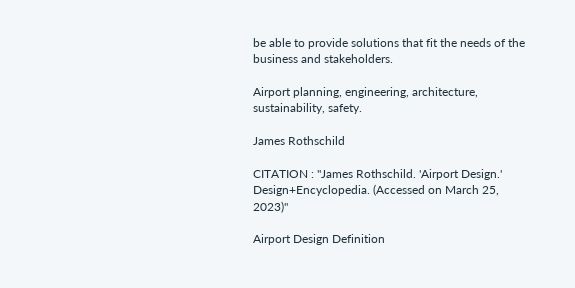be able to provide solutions that fit the needs of the business and stakeholders.

Airport planning, engineering, architecture, sustainability, safety.

James Rothschild

CITATION : "James Rothschild. 'Airport Design.' Design+Encyclopedia. (Accessed on March 25, 2023)"

Airport Design Definition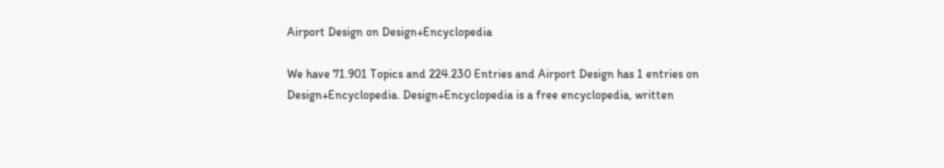Airport Design on Design+Encyclopedia

We have 71.901 Topics and 224.230 Entries and Airport Design has 1 entries on Design+Encyclopedia. Design+Encyclopedia is a free encyclopedia, written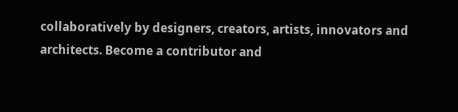collaboratively by designers, creators, artists, innovators and architects. Become a contributor and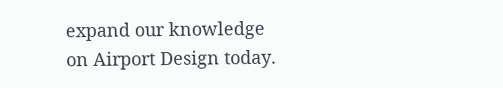expand our knowledge on Airport Design today.